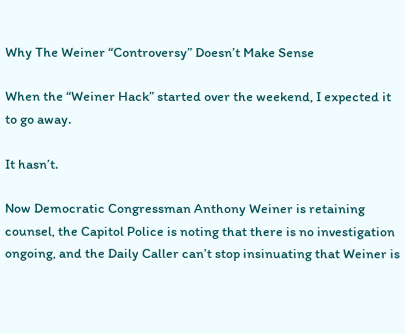Why The Weiner “Controversy” Doesn’t Make Sense

When the “Weiner Hack” started over the weekend, I expected it to go away.

It hasn’t.

Now Democratic Congressman Anthony Weiner is retaining counsel, the Capitol Police is noting that there is no investigation ongoing, and the Daily Caller can’t stop insinuating that Weiner is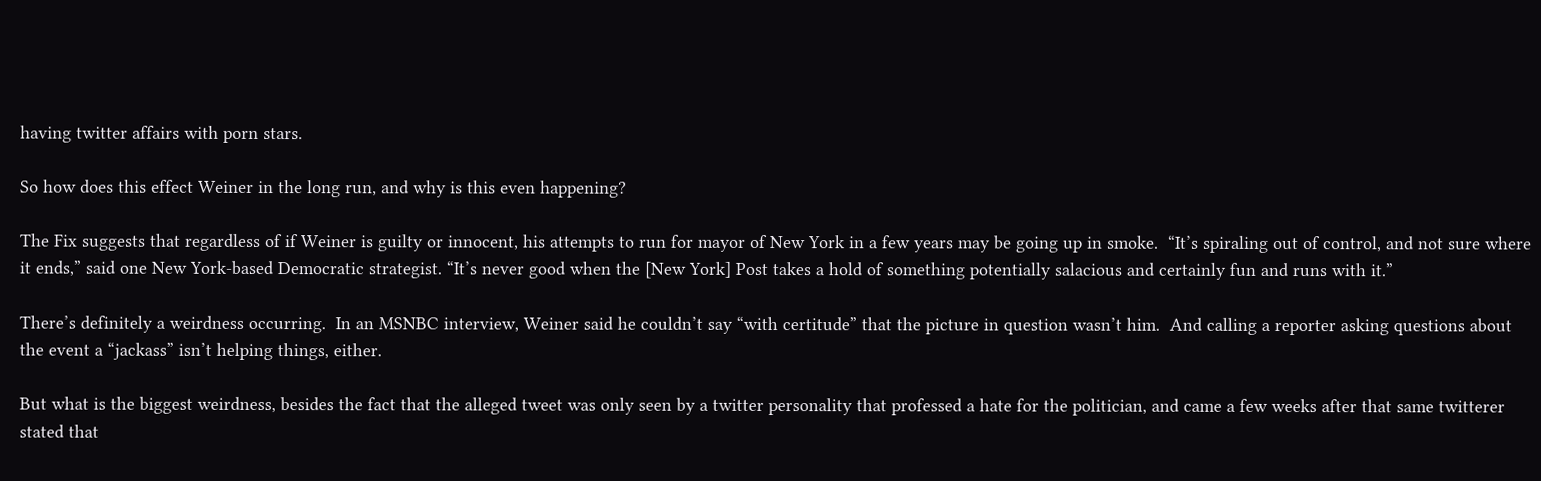having twitter affairs with porn stars.

So how does this effect Weiner in the long run, and why is this even happening?

The Fix suggests that regardless of if Weiner is guilty or innocent, his attempts to run for mayor of New York in a few years may be going up in smoke.  “It’s spiraling out of control, and not sure where it ends,” said one New York-based Democratic strategist. “It’s never good when the [New York] Post takes a hold of something potentially salacious and certainly fun and runs with it.”

There’s definitely a weirdness occurring.  In an MSNBC interview, Weiner said he couldn’t say “with certitude” that the picture in question wasn’t him.  And calling a reporter asking questions about the event a “jackass” isn’t helping things, either.

But what is the biggest weirdness, besides the fact that the alleged tweet was only seen by a twitter personality that professed a hate for the politician, and came a few weeks after that same twitterer stated that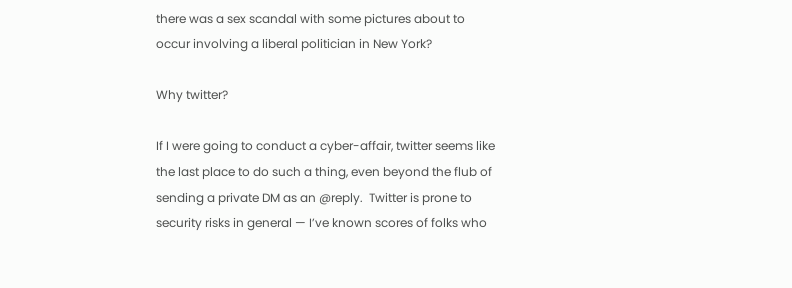there was a sex scandal with some pictures about to occur involving a liberal politician in New York?

Why twitter?

If I were going to conduct a cyber-affair, twitter seems like the last place to do such a thing, even beyond the flub of sending a private DM as an @reply.  Twitter is prone to security risks in general — I’ve known scores of folks who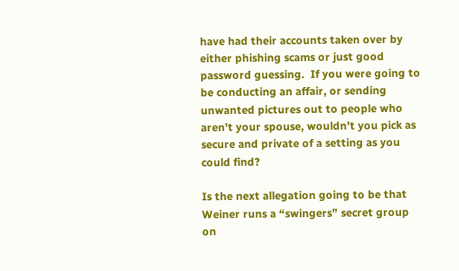have had their accounts taken over by either phishing scams or just good password guessing.  If you were going to be conducting an affair, or sending unwanted pictures out to people who aren’t your spouse, wouldn’t you pick as secure and private of a setting as you could find?

Is the next allegation going to be that Weiner runs a “swingers” secret group on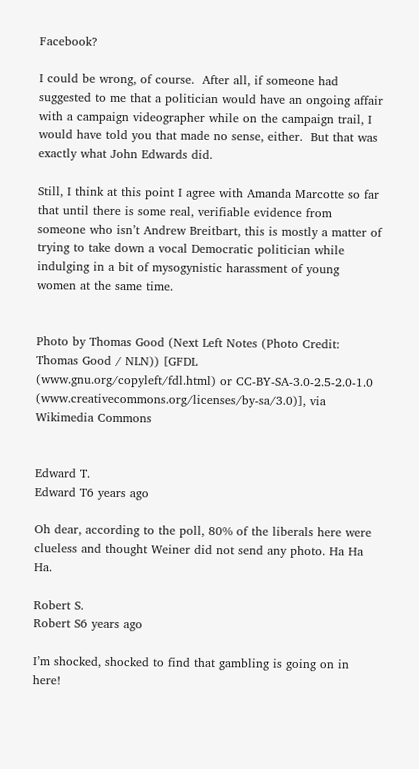Facebook?

I could be wrong, of course.  After all, if someone had suggested to me that a politician would have an ongoing affair with a campaign videographer while on the campaign trail, I would have told you that made no sense, either.  But that was exactly what John Edwards did.

Still, I think at this point I agree with Amanda Marcotte so far that until there is some real, verifiable evidence from someone who isn’t Andrew Breitbart, this is mostly a matter of trying to take down a vocal Democratic politician while indulging in a bit of mysogynistic harassment of young women at the same time.


Photo by Thomas Good (Next Left Notes (Photo Credit: Thomas Good / NLN)) [GFDL (www.gnu.org/copyleft/fdl.html) or CC-BY-SA-3.0-2.5-2.0-1.0 (www.creativecommons.org/licenses/by-sa/3.0)], via Wikimedia Commons


Edward T.
Edward T6 years ago

Oh dear, according to the poll, 80% of the liberals here were clueless and thought Weiner did not send any photo. Ha Ha Ha.

Robert S.
Robert S6 years ago

I’m shocked, shocked to find that gambling is going on in here!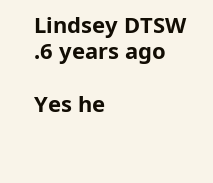Lindsey DTSW
.6 years ago

Yes he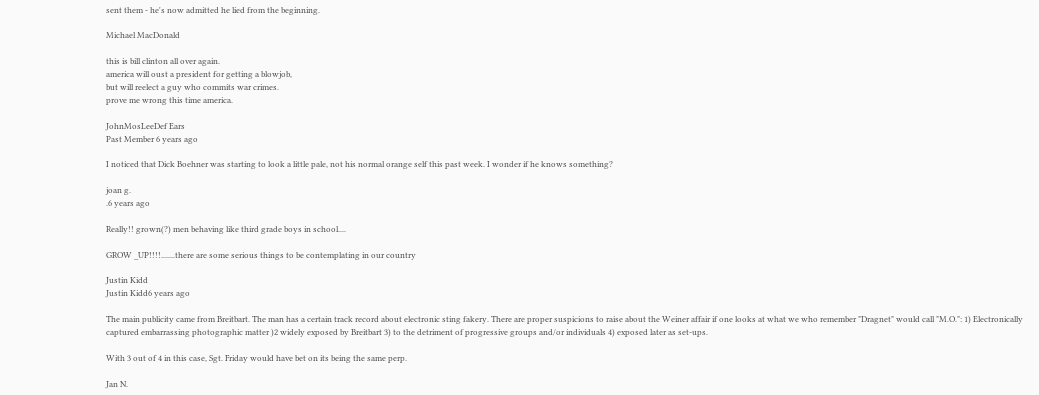sent them - he's now admitted he lied from the beginning.

Michael MacDonald

this is bill clinton all over again.
america will oust a president for getting a blowjob,
but will reelect a guy who commits war crimes.
prove me wrong this time america.

JohnMosLeeDef Ears
Past Member 6 years ago

I noticed that Dick Boehner was starting to look a little pale, not his normal orange self this past week. I wonder if he knows something?

joan g.
.6 years ago

Really!! grown(?) men behaving like third grade boys in school....

GROW _UP!!!!.......there are some serious things to be contemplating in our country

Justin Kidd
Justin Kidd6 years ago

The main publicity came from Breitbart. The man has a certain track record about electronic sting fakery. There are proper suspicions to raise about the Weiner affair if one looks at what we who remember "Dragnet" would call "M.O.": 1) Electronically captured embarrassing photographic matter )2 widely exposed by Breitbart 3) to the detriment of progressive groups and/or individuals 4) exposed later as set-ups.

With 3 out of 4 in this case, Sgt. Friday would have bet on its being the same perp.

Jan N.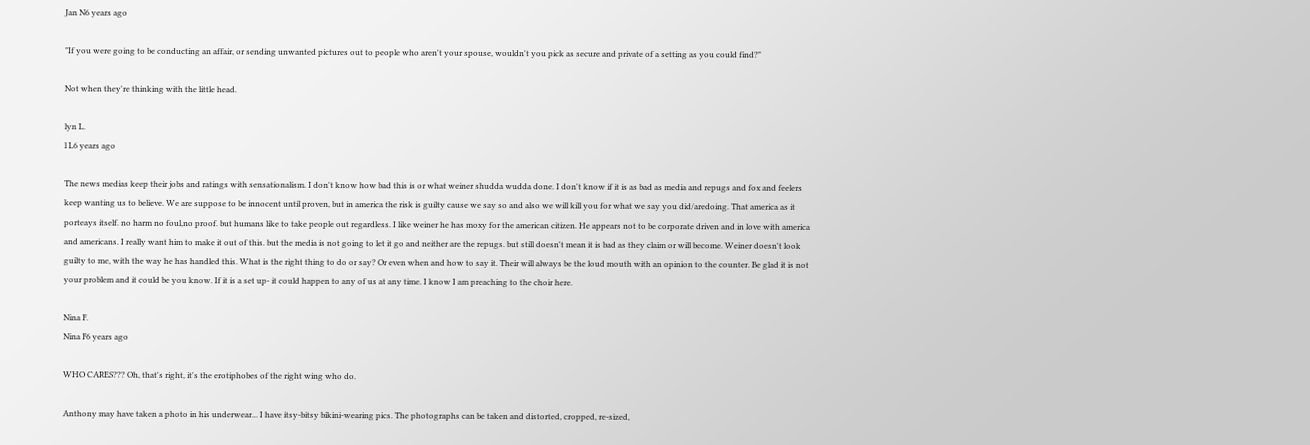Jan N6 years ago

"If you were going to be conducting an affair, or sending unwanted pictures out to people who aren't your spouse, wouldn't you pick as secure and private of a setting as you could find?"

Not when they're thinking with the little head.

lyn L.
l L6 years ago

The news medias keep their jobs and ratings with sensationalism. I don't know how bad this is or what weiner shudda wudda done. I don't know if it is as bad as media and repugs and fox and feelers keep wanting us to believe. We are suppose to be innocent until proven, but in america the risk is guilty cause we say so and also we will kill you for what we say you did/aredoing. That america as it porteays itself. no harm no foul,no proof. but humans like to take people out regardless. I like weiner he has moxy for the american citizen. He appears not to be corporate driven and in love with america and americans. I really want him to make it out of this. but the media is not going to let it go and neither are the repugs. but still doesn't mean it is bad as they claim or will become. Weiner doesn't look guilty to me, with the way he has handled this. What is the right thing to do or say? Or even when and how to say it. Their will always be the loud mouth with an opinion to the counter. Be glad it is not your problem and it could be you know. If it is a set up- it could happen to any of us at any time. I know I am preaching to the choir here.

Nina F.
Nina F6 years ago

WHO CARES??? Oh, that's right, it's the erotiphobes of the right wing who do.

Anthony may have taken a photo in his underwear... I have itsy-bitsy bikini-wearing pics. The photographs can be taken and distorted, cropped, re-sized,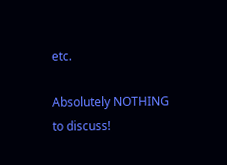etc.

Absolutely NOTHING to discuss!